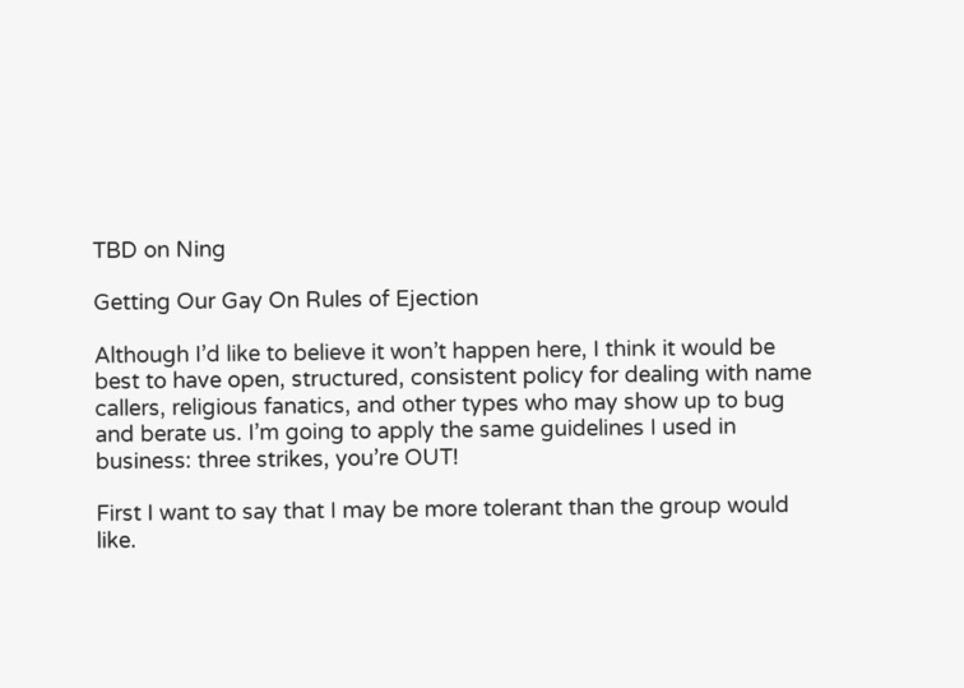TBD on Ning

Getting Our Gay On Rules of Ejection

Although I’d like to believe it won’t happen here, I think it would be best to have open, structured, consistent policy for dealing with name callers, religious fanatics, and other types who may show up to bug and berate us. I’m going to apply the same guidelines I used in business: three strikes, you’re OUT!

First I want to say that I may be more tolerant than the group would like.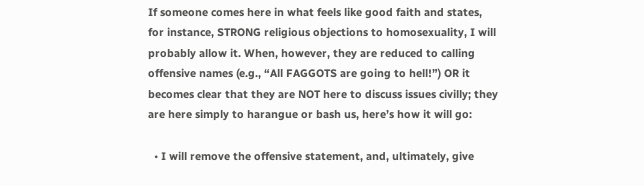If someone comes here in what feels like good faith and states, for instance, STRONG religious objections to homosexuality, I will probably allow it. When, however, they are reduced to calling offensive names (e.g., “All FAGGOTS are going to hell!”) OR it becomes clear that they are NOT here to discuss issues civilly; they are here simply to harangue or bash us, here’s how it will go:

  • I will remove the offensive statement, and, ultimately, give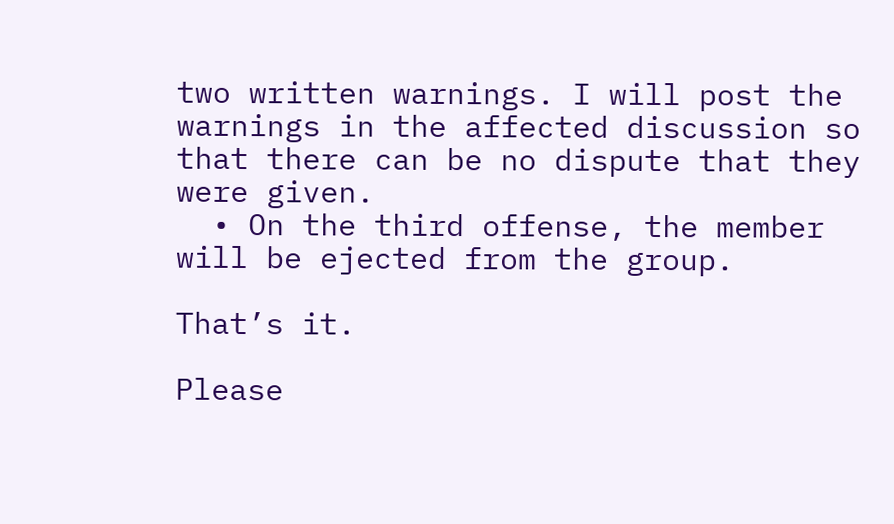two written warnings. I will post the warnings in the affected discussion so that there can be no dispute that they were given.
  • On the third offense, the member will be ejected from the group.

That’s it.

Please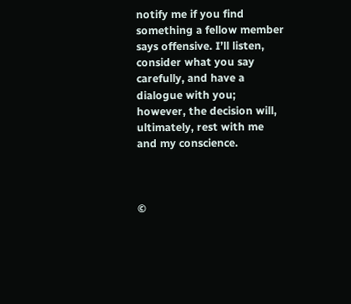notify me if you find something a fellow member says offensive. I’ll listen, consider what you say carefully, and have a dialogue with you; however, the decision will, ultimately, rest with me and my conscience.



©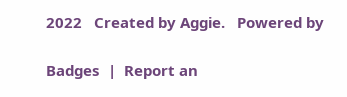2022   Created by Aggie.   Powered by

Badges  |  Report an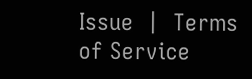Issue  |  Terms of Service